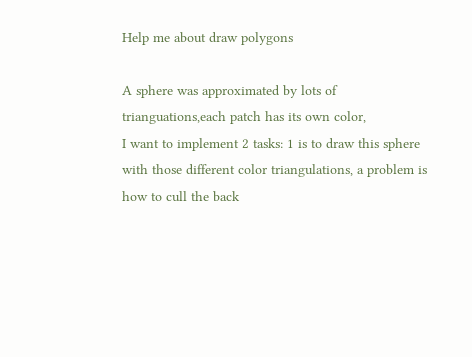Help me about draw polygons

A sphere was approximated by lots of trianguations,each patch has its own color,
I want to implement 2 tasks: 1 is to draw this sphere with those different color triangulations, a problem is how to cull the back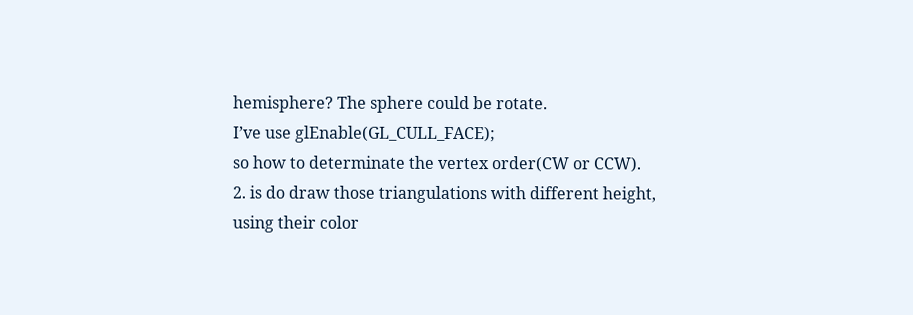hemisphere? The sphere could be rotate.
I’ve use glEnable(GL_CULL_FACE);
so how to determinate the vertex order(CW or CCW).
2. is do draw those triangulations with different height, using their color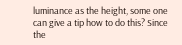luminance as the height, some one can give a tip how to do this? Since the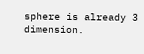sphere is already 3 dimension.